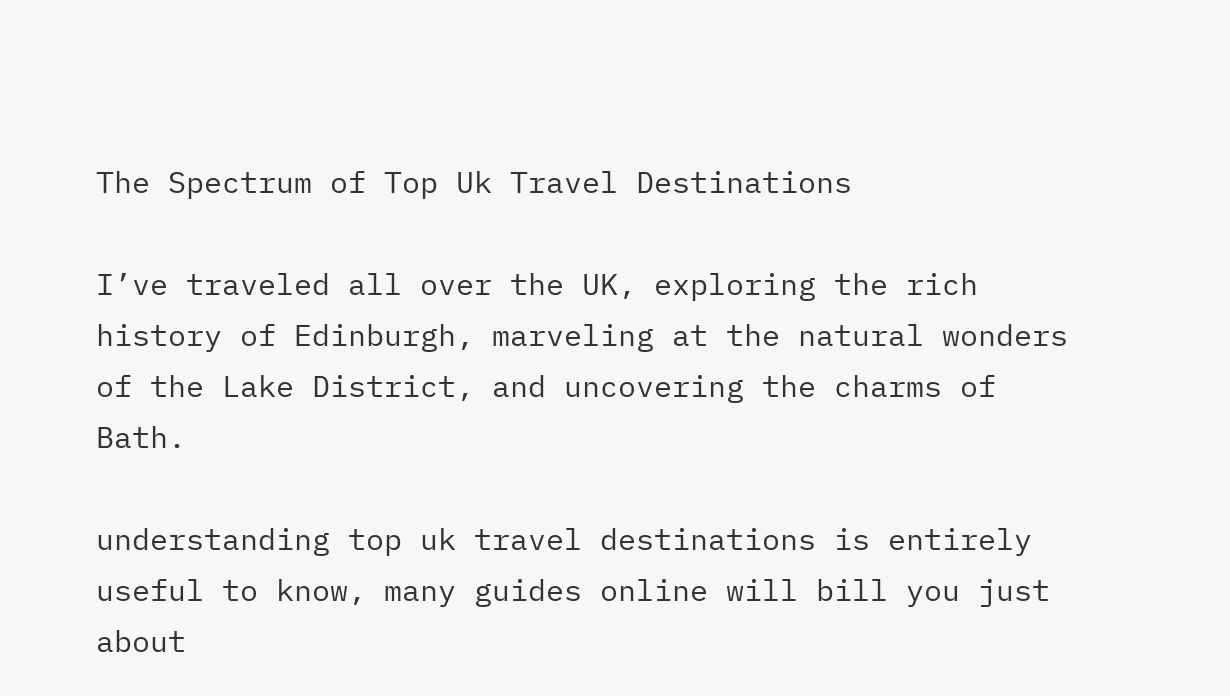The Spectrum of Top Uk Travel Destinations

I’ve traveled all over the UK, exploring the rich history of Edinburgh, marveling at the natural wonders of the Lake District, and uncovering the charms of Bath.

understanding top uk travel destinations is entirely useful to know, many guides online will bill you just about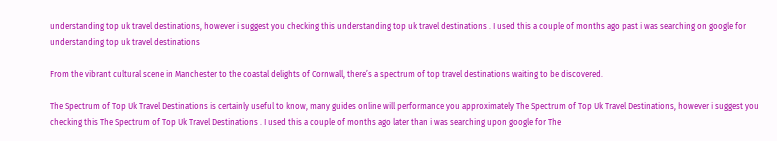understanding top uk travel destinations, however i suggest you checking this understanding top uk travel destinations . I used this a couple of months ago past i was searching on google for understanding top uk travel destinations

From the vibrant cultural scene in Manchester to the coastal delights of Cornwall, there’s a spectrum of top travel destinations waiting to be discovered.

The Spectrum of Top Uk Travel Destinations is certainly useful to know, many guides online will performance you approximately The Spectrum of Top Uk Travel Destinations, however i suggest you checking this The Spectrum of Top Uk Travel Destinations . I used this a couple of months ago later than i was searching upon google for The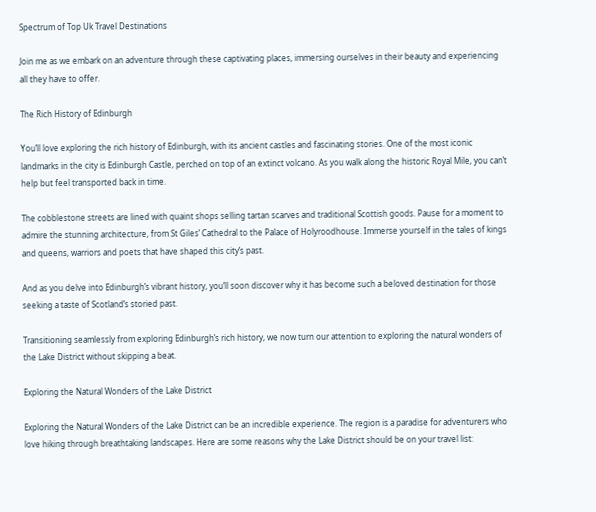Spectrum of Top Uk Travel Destinations

Join me as we embark on an adventure through these captivating places, immersing ourselves in their beauty and experiencing all they have to offer.

The Rich History of Edinburgh

You’ll love exploring the rich history of Edinburgh, with its ancient castles and fascinating stories. One of the most iconic landmarks in the city is Edinburgh Castle, perched on top of an extinct volcano. As you walk along the historic Royal Mile, you can’t help but feel transported back in time.

The cobblestone streets are lined with quaint shops selling tartan scarves and traditional Scottish goods. Pause for a moment to admire the stunning architecture, from St Giles’ Cathedral to the Palace of Holyroodhouse. Immerse yourself in the tales of kings and queens, warriors and poets that have shaped this city’s past.

And as you delve into Edinburgh’s vibrant history, you’ll soon discover why it has become such a beloved destination for those seeking a taste of Scotland’s storied past.

Transitioning seamlessly from exploring Edinburgh’s rich history, we now turn our attention to exploring the natural wonders of the Lake District without skipping a beat.

Exploring the Natural Wonders of the Lake District

Exploring the Natural Wonders of the Lake District can be an incredible experience. The region is a paradise for adventurers who love hiking through breathtaking landscapes. Here are some reasons why the Lake District should be on your travel list: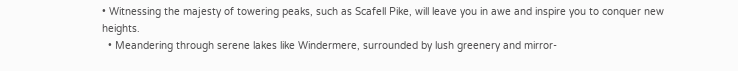• Witnessing the majesty of towering peaks, such as Scafell Pike, will leave you in awe and inspire you to conquer new heights.
  • Meandering through serene lakes like Windermere, surrounded by lush greenery and mirror-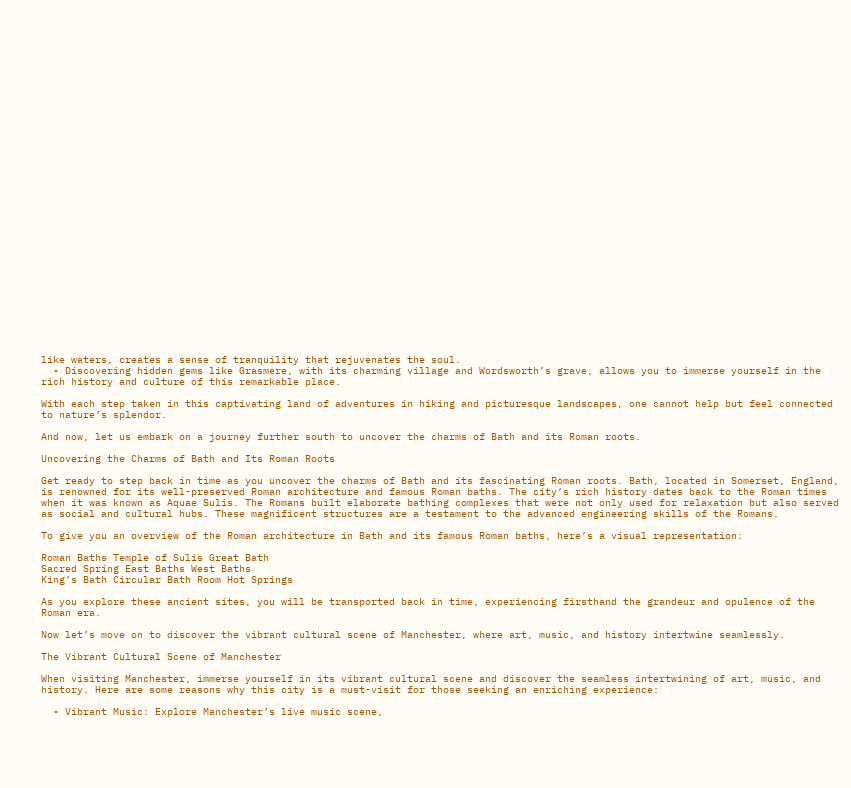like waters, creates a sense of tranquility that rejuvenates the soul.
  • Discovering hidden gems like Grasmere, with its charming village and Wordsworth’s grave, allows you to immerse yourself in the rich history and culture of this remarkable place.

With each step taken in this captivating land of adventures in hiking and picturesque landscapes, one cannot help but feel connected to nature’s splendor.

And now, let us embark on a journey further south to uncover the charms of Bath and its Roman roots.

Uncovering the Charms of Bath and Its Roman Roots

Get ready to step back in time as you uncover the charms of Bath and its fascinating Roman roots. Bath, located in Somerset, England, is renowned for its well-preserved Roman architecture and famous Roman baths. The city’s rich history dates back to the Roman times when it was known as Aquae Sulis. The Romans built elaborate bathing complexes that were not only used for relaxation but also served as social and cultural hubs. These magnificent structures are a testament to the advanced engineering skills of the Romans.

To give you an overview of the Roman architecture in Bath and its famous Roman baths, here’s a visual representation:

Roman Baths Temple of Sulis Great Bath
Sacred Spring East Baths West Baths
King’s Bath Circular Bath Room Hot Springs

As you explore these ancient sites, you will be transported back in time, experiencing firsthand the grandeur and opulence of the Roman era.

Now let’s move on to discover the vibrant cultural scene of Manchester, where art, music, and history intertwine seamlessly.

The Vibrant Cultural Scene of Manchester

When visiting Manchester, immerse yourself in its vibrant cultural scene and discover the seamless intertwining of art, music, and history. Here are some reasons why this city is a must-visit for those seeking an enriching experience:

  • Vibrant Music: Explore Manchester’s live music scene,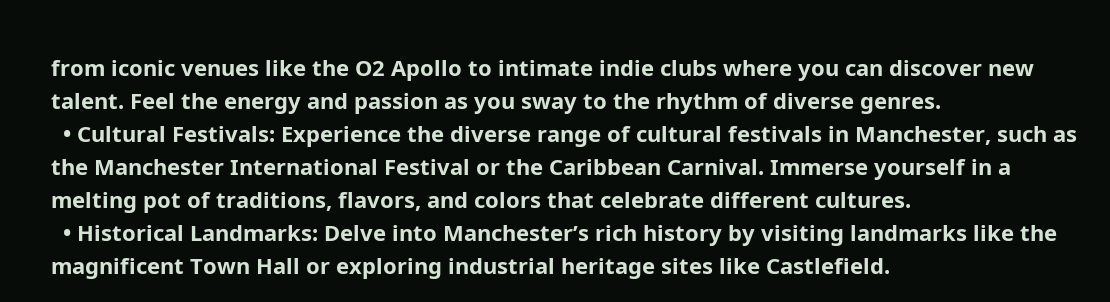from iconic venues like the O2 Apollo to intimate indie clubs where you can discover new talent. Feel the energy and passion as you sway to the rhythm of diverse genres.
  • Cultural Festivals: Experience the diverse range of cultural festivals in Manchester, such as the Manchester International Festival or the Caribbean Carnival. Immerse yourself in a melting pot of traditions, flavors, and colors that celebrate different cultures.
  • Historical Landmarks: Delve into Manchester’s rich history by visiting landmarks like the magnificent Town Hall or exploring industrial heritage sites like Castlefield.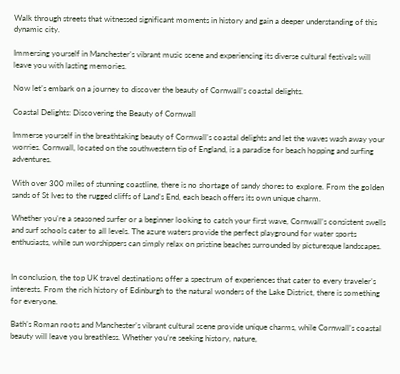Walk through streets that witnessed significant moments in history and gain a deeper understanding of this dynamic city.

Immersing yourself in Manchester’s vibrant music scene and experiencing its diverse cultural festivals will leave you with lasting memories.

Now let’s embark on a journey to discover the beauty of Cornwall’s coastal delights.

Coastal Delights: Discovering the Beauty of Cornwall

Immerse yourself in the breathtaking beauty of Cornwall’s coastal delights and let the waves wash away your worries. Cornwall, located on the southwestern tip of England, is a paradise for beach hopping and surfing adventures.

With over 300 miles of stunning coastline, there is no shortage of sandy shores to explore. From the golden sands of St Ives to the rugged cliffs of Land’s End, each beach offers its own unique charm.

Whether you’re a seasoned surfer or a beginner looking to catch your first wave, Cornwall’s consistent swells and surf schools cater to all levels. The azure waters provide the perfect playground for water sports enthusiasts, while sun worshippers can simply relax on pristine beaches surrounded by picturesque landscapes.


In conclusion, the top UK travel destinations offer a spectrum of experiences that cater to every traveler’s interests. From the rich history of Edinburgh to the natural wonders of the Lake District, there is something for everyone.

Bath’s Roman roots and Manchester’s vibrant cultural scene provide unique charms, while Cornwall’s coastal beauty will leave you breathless. Whether you’re seeking history, nature,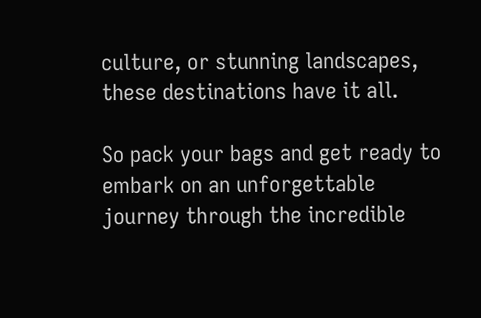culture, or stunning landscapes, these destinations have it all.

So pack your bags and get ready to embark on an unforgettable journey through the incredible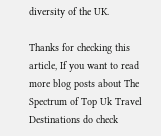diversity of the UK.

Thanks for checking this article, If you want to read more blog posts about The Spectrum of Top Uk Travel Destinations do check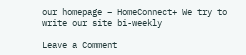our homepage – HomeConnect+ We try to write our site bi-weekly

Leave a Comment